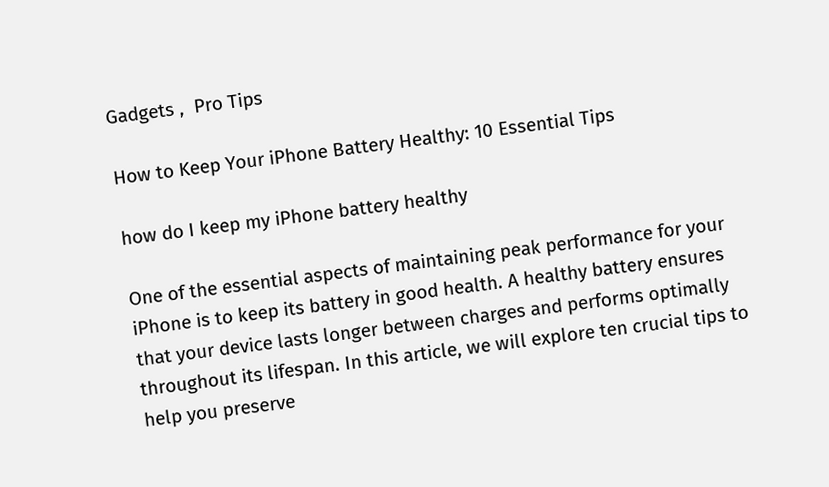Gadgets ,  Pro Tips

How to Keep Your iPhone Battery Healthy: 10 Essential Tips

how do I keep my iPhone battery healthy

One of the essential aspects of maintaining peak performance for your iPhone is to keep its battery in good health. A healthy battery ensures that your device lasts longer between charges and performs optimally throughout its lifespan. In this article, we will explore ten crucial tips to help you preserve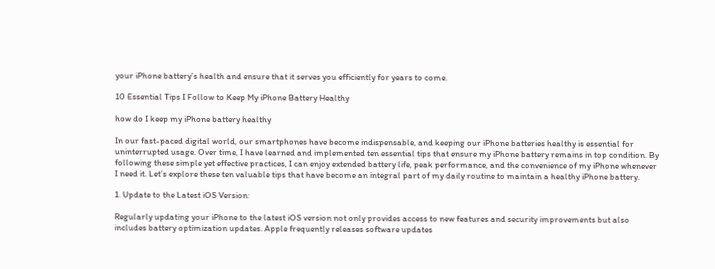your iPhone battery’s health and ensure that it serves you efficiently for years to come.

10 Essential Tips I Follow to Keep My iPhone Battery Healthy

how do I keep my iPhone battery healthy

In our fast-paced digital world, our smartphones have become indispensable, and keeping our iPhone batteries healthy is essential for uninterrupted usage. Over time, I have learned and implemented ten essential tips that ensure my iPhone battery remains in top condition. By following these simple yet effective practices, I can enjoy extended battery life, peak performance, and the convenience of my iPhone whenever I need it. Let’s explore these ten valuable tips that have become an integral part of my daily routine to maintain a healthy iPhone battery.

1. Update to the Latest iOS Version:

Regularly updating your iPhone to the latest iOS version not only provides access to new features and security improvements but also includes battery optimization updates. Apple frequently releases software updates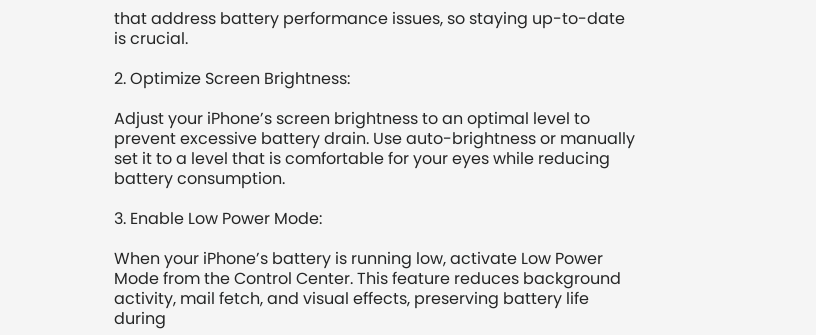that address battery performance issues, so staying up-to-date is crucial.

2. Optimize Screen Brightness:

Adjust your iPhone’s screen brightness to an optimal level to prevent excessive battery drain. Use auto-brightness or manually set it to a level that is comfortable for your eyes while reducing battery consumption.

3. Enable Low Power Mode:

When your iPhone’s battery is running low, activate Low Power Mode from the Control Center. This feature reduces background activity, mail fetch, and visual effects, preserving battery life during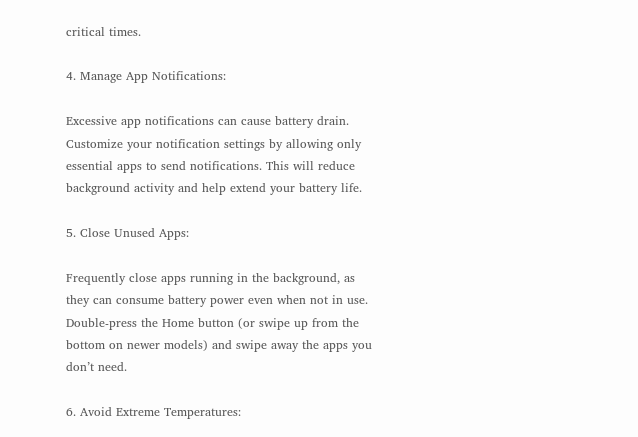critical times.

4. Manage App Notifications:

Excessive app notifications can cause battery drain. Customize your notification settings by allowing only essential apps to send notifications. This will reduce background activity and help extend your battery life.

5. Close Unused Apps:

Frequently close apps running in the background, as they can consume battery power even when not in use. Double-press the Home button (or swipe up from the bottom on newer models) and swipe away the apps you don’t need.

6. Avoid Extreme Temperatures: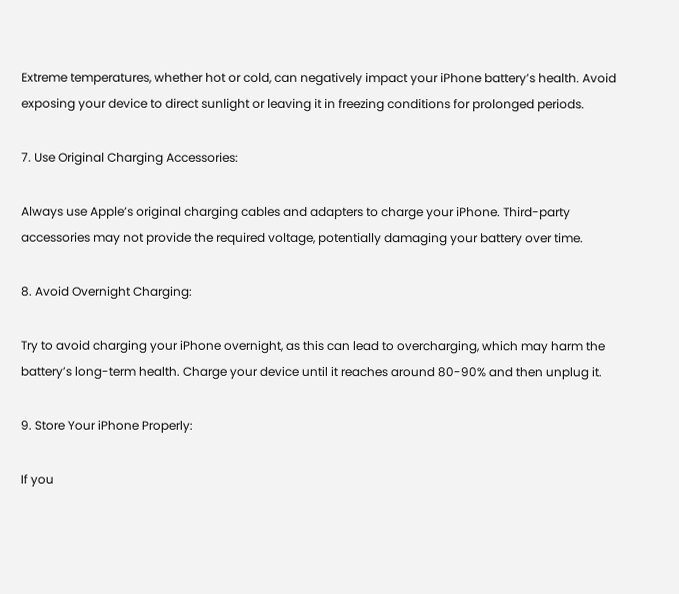Extreme temperatures, whether hot or cold, can negatively impact your iPhone battery’s health. Avoid exposing your device to direct sunlight or leaving it in freezing conditions for prolonged periods.

7. Use Original Charging Accessories:

Always use Apple’s original charging cables and adapters to charge your iPhone. Third-party accessories may not provide the required voltage, potentially damaging your battery over time.

8. Avoid Overnight Charging:

Try to avoid charging your iPhone overnight, as this can lead to overcharging, which may harm the battery’s long-term health. Charge your device until it reaches around 80-90% and then unplug it.

9. Store Your iPhone Properly:

If you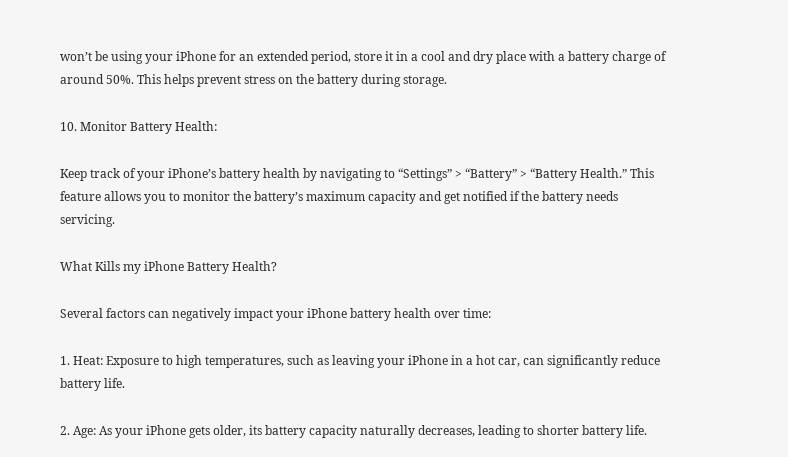won’t be using your iPhone for an extended period, store it in a cool and dry place with a battery charge of around 50%. This helps prevent stress on the battery during storage.

10. Monitor Battery Health:

Keep track of your iPhone’s battery health by navigating to “Settings” > “Battery” > “Battery Health.” This feature allows you to monitor the battery’s maximum capacity and get notified if the battery needs servicing.

What Kills my iPhone Battery Health?

Several factors can negatively impact your iPhone battery health over time:

1. Heat: Exposure to high temperatures, such as leaving your iPhone in a hot car, can significantly reduce battery life.

2. Age: As your iPhone gets older, its battery capacity naturally decreases, leading to shorter battery life.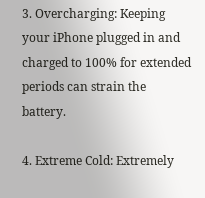3. Overcharging: Keeping your iPhone plugged in and charged to 100% for extended periods can strain the battery.

4. Extreme Cold: Extremely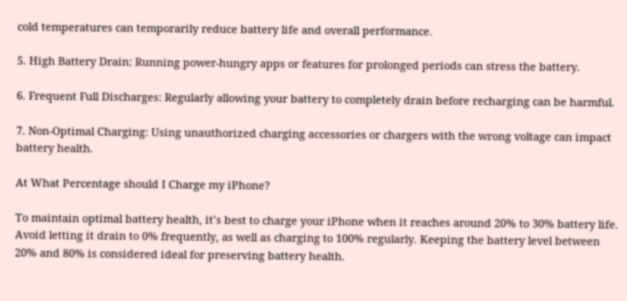cold temperatures can temporarily reduce battery life and overall performance.

5. High Battery Drain: Running power-hungry apps or features for prolonged periods can stress the battery.

6. Frequent Full Discharges: Regularly allowing your battery to completely drain before recharging can be harmful.

7. Non-Optimal Charging: Using unauthorized charging accessories or chargers with the wrong voltage can impact battery health.

At What Percentage should I Charge my iPhone?

To maintain optimal battery health, it’s best to charge your iPhone when it reaches around 20% to 30% battery life. Avoid letting it drain to 0% frequently, as well as charging to 100% regularly. Keeping the battery level between 20% and 80% is considered ideal for preserving battery health.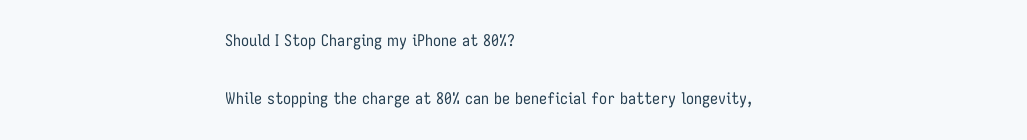Should I Stop Charging my iPhone at 80%?

While stopping the charge at 80% can be beneficial for battery longevity,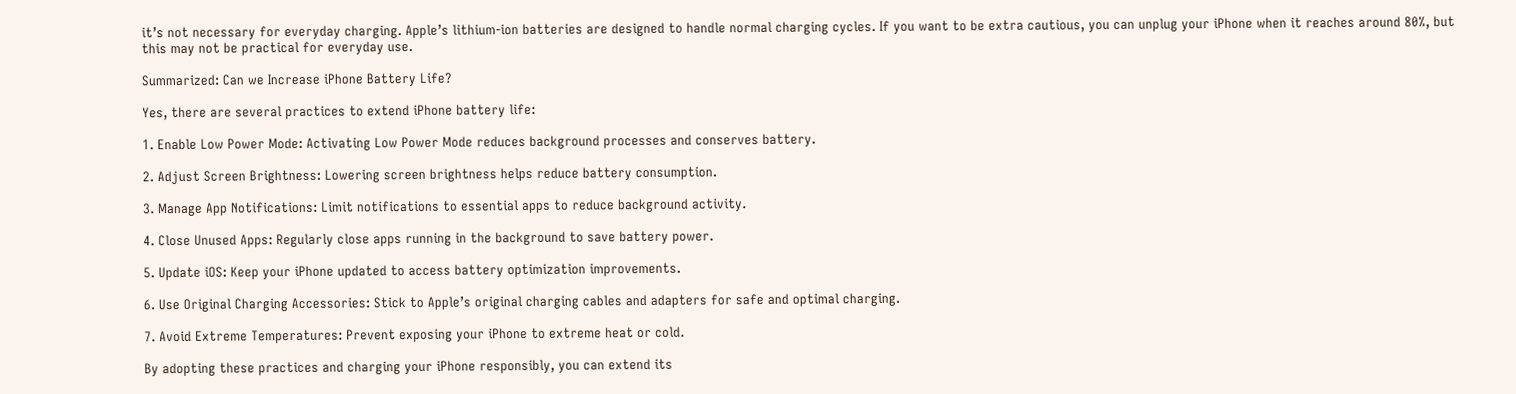it’s not necessary for everyday charging. Apple’s lithium-ion batteries are designed to handle normal charging cycles. If you want to be extra cautious, you can unplug your iPhone when it reaches around 80%, but this may not be practical for everyday use.

Summarized: Can we Increase iPhone Battery Life?

Yes, there are several practices to extend iPhone battery life:

1. Enable Low Power Mode: Activating Low Power Mode reduces background processes and conserves battery.

2. Adjust Screen Brightness: Lowering screen brightness helps reduce battery consumption.

3. Manage App Notifications: Limit notifications to essential apps to reduce background activity.

4. Close Unused Apps: Regularly close apps running in the background to save battery power.

5. Update iOS: Keep your iPhone updated to access battery optimization improvements.

6. Use Original Charging Accessories: Stick to Apple’s original charging cables and adapters for safe and optimal charging.

7. Avoid Extreme Temperatures: Prevent exposing your iPhone to extreme heat or cold.

By adopting these practices and charging your iPhone responsibly, you can extend its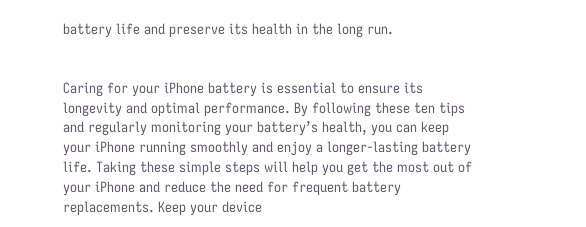battery life and preserve its health in the long run.


Caring for your iPhone battery is essential to ensure its longevity and optimal performance. By following these ten tips and regularly monitoring your battery’s health, you can keep your iPhone running smoothly and enjoy a longer-lasting battery life. Taking these simple steps will help you get the most out of your iPhone and reduce the need for frequent battery replacements. Keep your device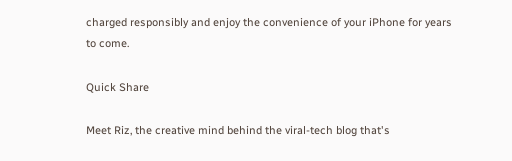charged responsibly and enjoy the convenience of your iPhone for years to come.

Quick Share

Meet Riz, the creative mind behind the viral-tech blog that's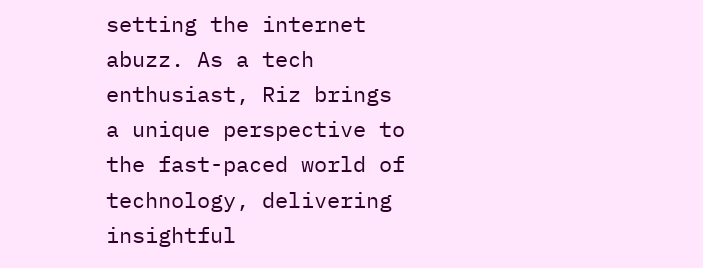setting the internet abuzz. As a tech enthusiast, Riz brings a unique perspective to the fast-paced world of technology, delivering insightful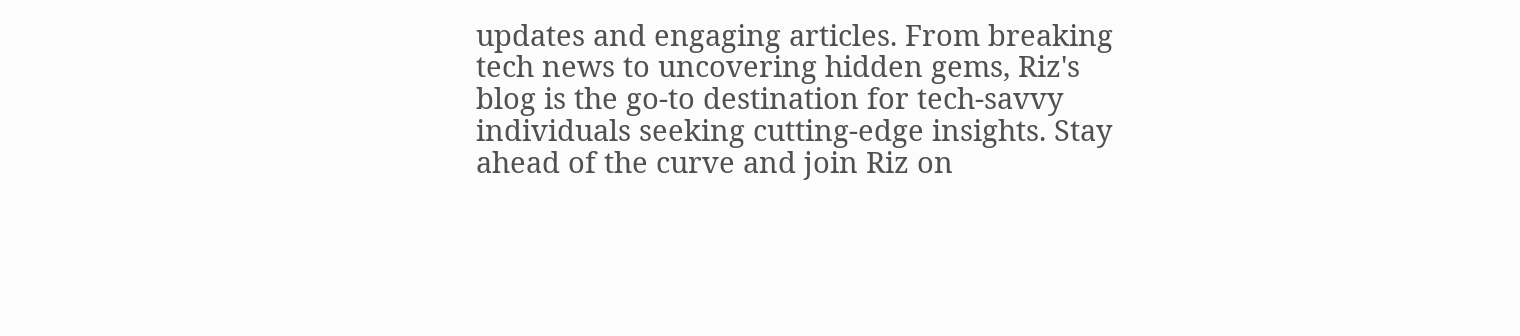updates and engaging articles. From breaking tech news to uncovering hidden gems, Riz's blog is the go-to destination for tech-savvy individuals seeking cutting-edge insights. Stay ahead of the curve and join Riz on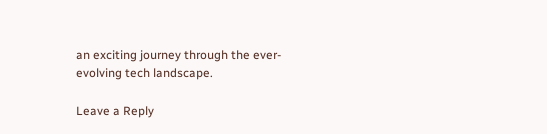an exciting journey through the ever-evolving tech landscape.

Leave a Reply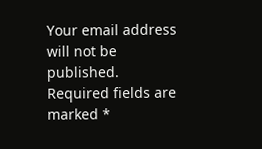Your email address will not be published. Required fields are marked *